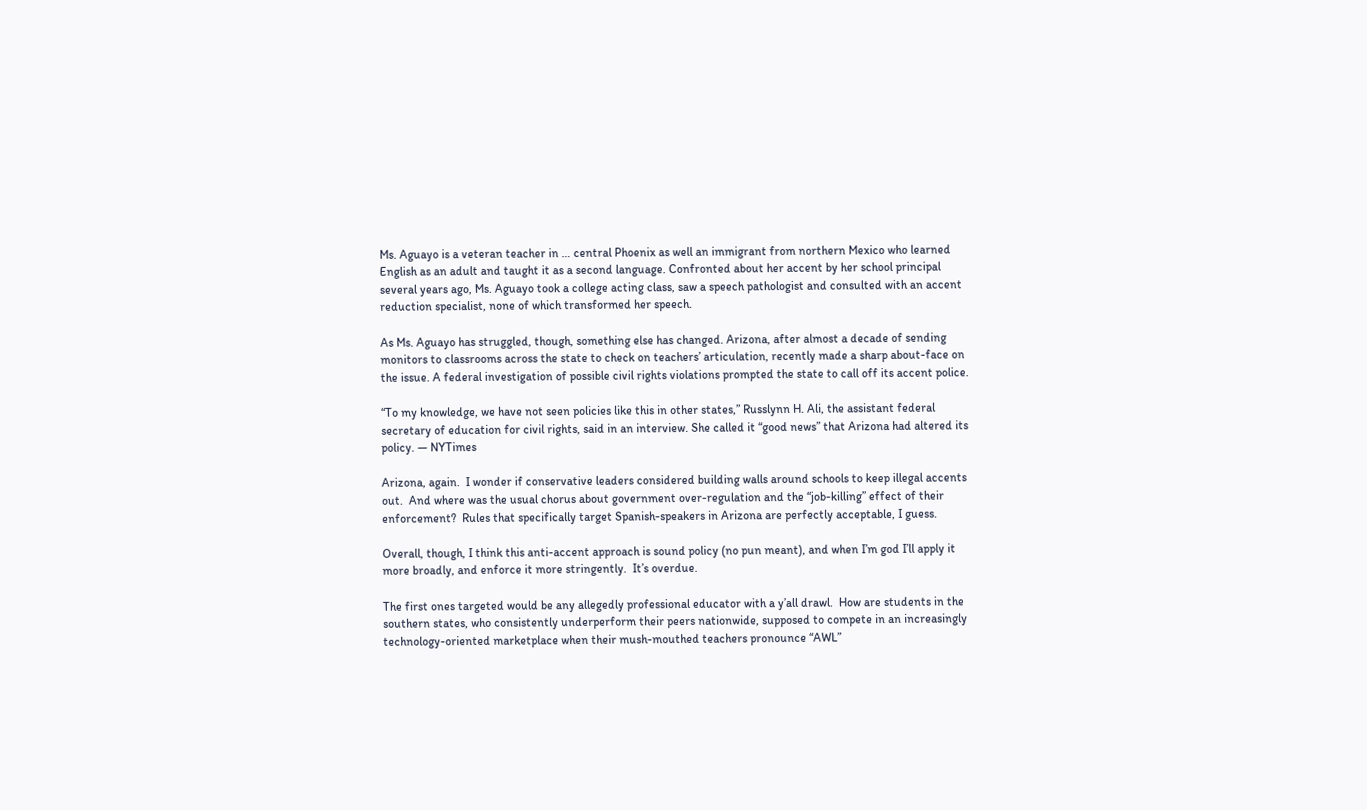Ms. Aguayo is a veteran teacher in … central Phoenix as well an immigrant from northern Mexico who learned English as an adult and taught it as a second language. Confronted about her accent by her school principal several years ago, Ms. Aguayo took a college acting class, saw a speech pathologist and consulted with an accent reduction specialist, none of which transformed her speech.

As Ms. Aguayo has struggled, though, something else has changed. Arizona, after almost a decade of sending monitors to classrooms across the state to check on teachers’ articulation, recently made a sharp about-face on the issue. A federal investigation of possible civil rights violations prompted the state to call off its accent police.

“To my knowledge, we have not seen policies like this in other states,” Russlynn H. Ali, the assistant federal secretary of education for civil rights, said in an interview. She called it “good news” that Arizona had altered its policy. — NYTimes

Arizona, again.  I wonder if conservative leaders considered building walls around schools to keep illegal accents out.  And where was the usual chorus about government over-regulation and the “job-killing” effect of their enforcement?  Rules that specifically target Spanish-speakers in Arizona are perfectly acceptable, I guess.

Overall, though, I think this anti-accent approach is sound policy (no pun meant), and when I’m god I’ll apply it more broadly, and enforce it more stringently.  It’s overdue.

The first ones targeted would be any allegedly professional educator with a y’all drawl.  How are students in the southern states, who consistently underperform their peers nationwide, supposed to compete in an increasingly technology-oriented marketplace when their mush-mouthed teachers pronounce “AWL”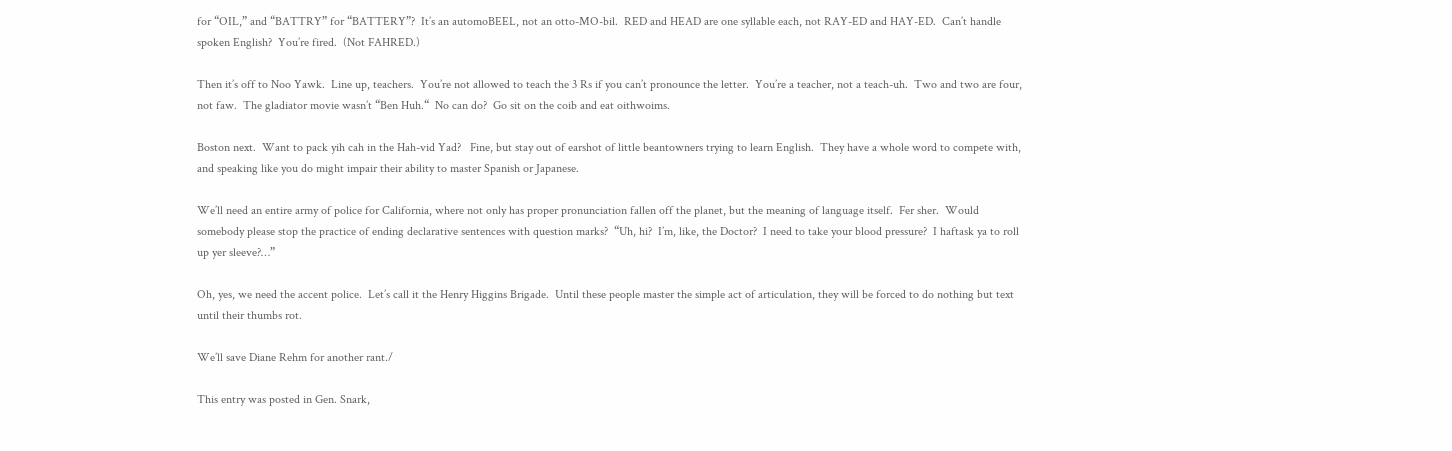for “OIL,” and “BATTRY” for “BATTERY”?  It’s an automoBEEL, not an otto-MO-bil.  RED and HEAD are one syllable each, not RAY-ED and HAY-ED.  Can’t handle spoken English?  You’re fired.  (Not FAHRED.)

Then it’s off to Noo Yawk.  Line up, teachers.  You’re not allowed to teach the 3 Rs if you can’t pronounce the letter.  You’re a teacher, not a teach-uh.  Two and two are four, not faw.  The gladiator movie wasn’t “Ben Huh.“  No can do?  Go sit on the coib and eat oithwoims.

Boston next.  Want to pack yih cah in the Hah-vid Yad?   Fine, but stay out of earshot of little beantowners trying to learn English.  They have a whole word to compete with, and speaking like you do might impair their ability to master Spanish or Japanese.

We’ll need an entire army of police for California, where not only has proper pronunciation fallen off the planet, but the meaning of language itself.  Fer sher.  Would somebody please stop the practice of ending declarative sentences with question marks?  “Uh, hi?  I’m, like, the Doctor?  I need to take your blood pressure?  I haftask ya to roll up yer sleeve?…”

Oh, yes, we need the accent police.  Let’s call it the Henry Higgins Brigade.  Until these people master the simple act of articulation, they will be forced to do nothing but text until their thumbs rot.

We’ll save Diane Rehm for another rant./

This entry was posted in Gen. Snark,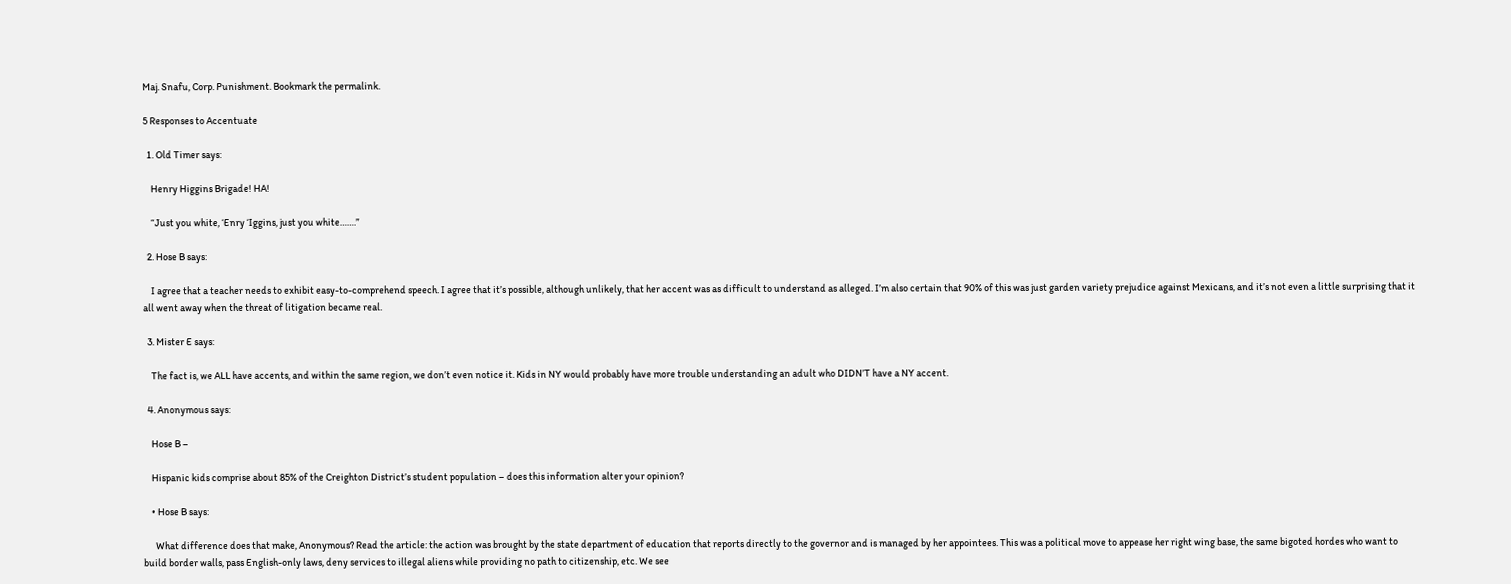Maj. Snafu, Corp. Punishment. Bookmark the permalink.

5 Responses to Accentuate

  1. Old Timer says:

    Henry Higgins Brigade! HA!

    “Just you white, ‘Enry ‘Iggins, just you white…….”

  2. Hose B says:

    I agree that a teacher needs to exhibit easy-to-comprehend speech. I agree that it’s possible, although unlikely, that her accent was as difficult to understand as alleged. I’m also certain that 90% of this was just garden variety prejudice against Mexicans, and it’s not even a little surprising that it all went away when the threat of litigation became real.

  3. Mister E says:

    The fact is, we ALL have accents, and within the same region, we don’t even notice it. Kids in NY would probably have more trouble understanding an adult who DIDN’T have a NY accent.

  4. Anonymous says:

    Hose B –

    Hispanic kids comprise about 85% of the Creighton District’s student population – does this information alter your opinion?

    • Hose B says:

      What difference does that make, Anonymous? Read the article: the action was brought by the state department of education that reports directly to the governor and is managed by her appointees. This was a political move to appease her right wing base, the same bigoted hordes who want to build border walls, pass English-only laws, deny services to illegal aliens while providing no path to citizenship, etc. We see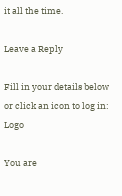it all the time.

Leave a Reply

Fill in your details below or click an icon to log in: Logo

You are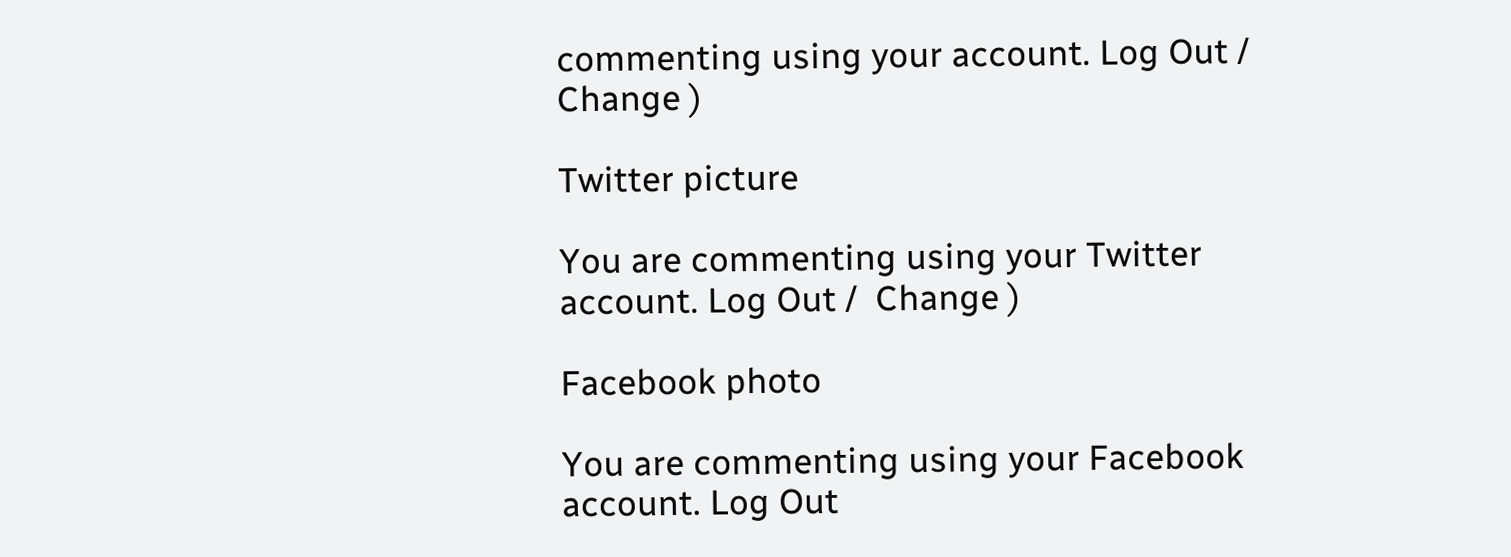commenting using your account. Log Out /  Change )

Twitter picture

You are commenting using your Twitter account. Log Out /  Change )

Facebook photo

You are commenting using your Facebook account. Log Out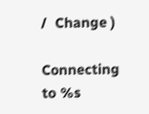/  Change )

Connecting to %s